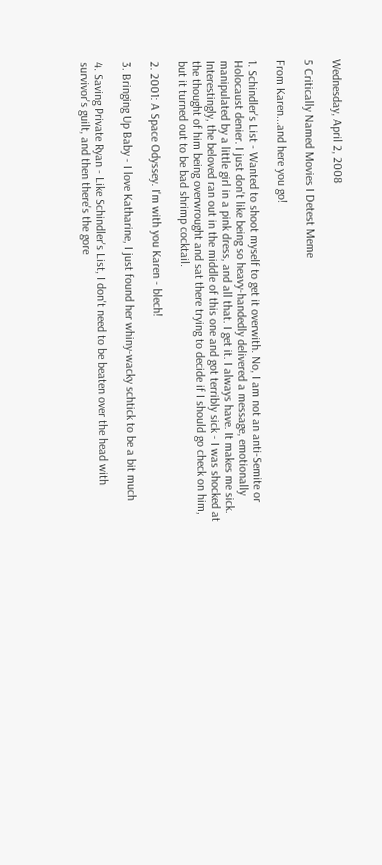Wednesday, April 2, 2008

5 Critically Named Movies I Detest Meme

From Karen...and here you go!

1. Schindler's List - Wanted to shoot myself to get it overwith. No, I am not an anti-Semite or Holocaust denier. I just don't like being so heavy-handedly delivered a message, emotionally manipulated by a little girl in a pink dress, and all that. I get it. I always have. It makes me sick. Interestingly, the beloved ran out in the middle of this one and got terribly sick - I was shocked at the thought of him being overwrought and sat there trying to decide if I should go check on him, but it turned out to be bad shrimp cocktail.

2. 2001: A Space Odyssey. I'm with you Karen - blech!

3. Bringing Up Baby - I love Katharine, I just found her whiny-wacky schtick to be a bit much

4. Saving Private Ryan - Like Schindler's List, I don't need to be beaten over the head with survivor's guilt, and then there's the gore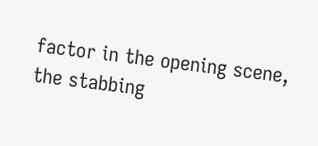factor in the opening scene, the stabbing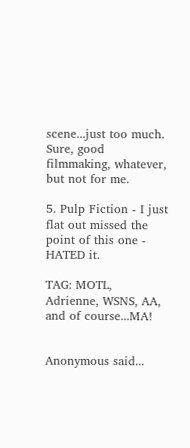scene...just too much. Sure, good filmmaking, whatever, but not for me.

5. Pulp Fiction - I just flat out missed the point of this one - HATED it.

TAG: MOTL, Adrienne, WSNS, AA, and of course...MA!


Anonymous said...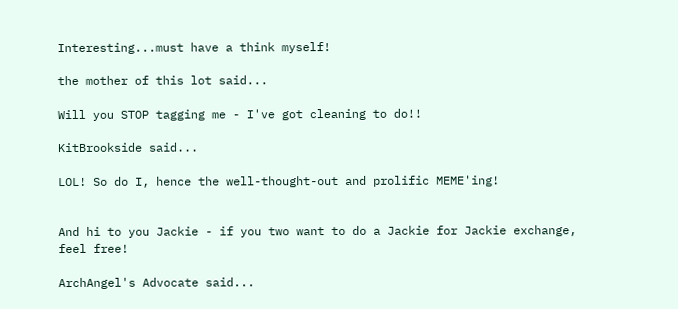Interesting...must have a think myself!

the mother of this lot said...

Will you STOP tagging me - I've got cleaning to do!!

KitBrookside said...

LOL! So do I, hence the well-thought-out and prolific MEME'ing!


And hi to you Jackie - if you two want to do a Jackie for Jackie exchange, feel free!

ArchAngel's Advocate said...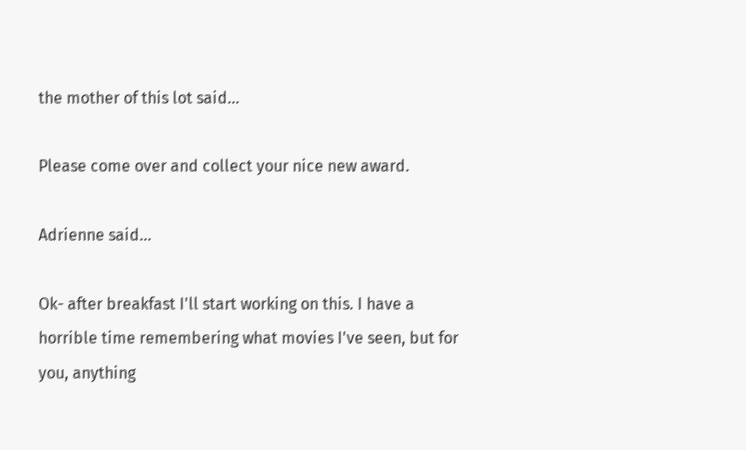the mother of this lot said...

Please come over and collect your nice new award.

Adrienne said...

Ok- after breakfast I'll start working on this. I have a horrible time remembering what movies I've seen, but for you, anything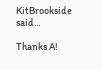KitBrookside said...

Thanks A!